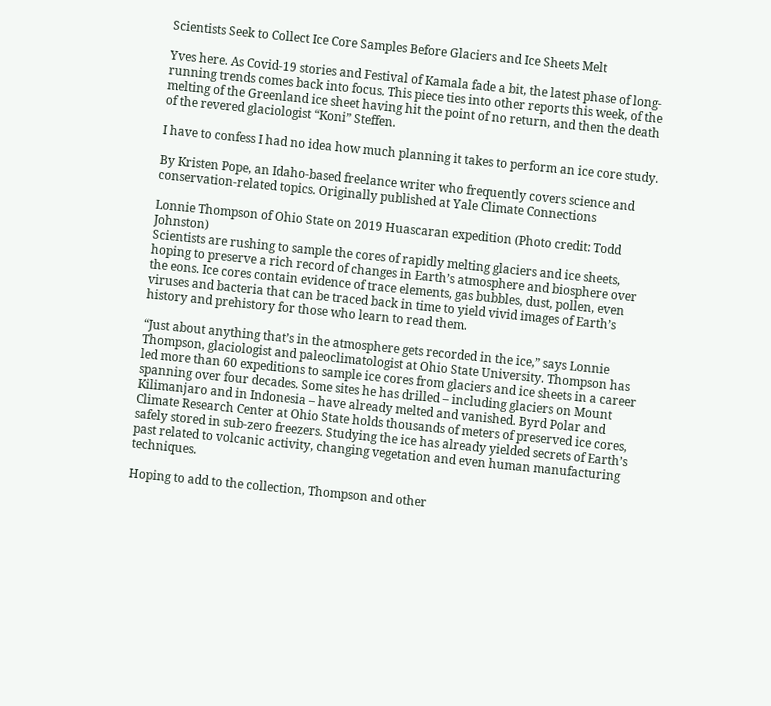Scientists Seek to Collect Ice Core Samples Before Glaciers and Ice Sheets Melt

Yves here. As Covid-19 stories and Festival of Kamala fade a bit, the latest phase of long-running trends comes back into focus. This piece ties into other reports this week, of the melting of the Greenland ice sheet having hit the point of no return, and then the death of the revered glaciologist “Koni” Steffen.

I have to confess I had no idea how much planning it takes to perform an ice core study.

By Kristen Pope, an Idaho-based freelance writer who frequently covers science and conservation-related topics. Originally published at Yale Climate Connections

Lonnie Thompson of Ohio State on 2019 Huascaran expedition (Photo credit: Todd Johnston)
Scientists are rushing to sample the cores of rapidly melting glaciers and ice sheets, hoping to preserve a rich record of changes in Earth’s atmosphere and biosphere over the eons. Ice cores contain evidence of trace elements, gas bubbles, dust, pollen, even viruses and bacteria that can be traced back in time to yield vivid images of Earth’s history and prehistory for those who learn to read them.

“Just about anything that’s in the atmosphere gets recorded in the ice,” says Lonnie Thompson, glaciologist and paleoclimatologist at Ohio State University. Thompson has led more than 60 expeditions to sample ice cores from glaciers and ice sheets in a career spanning over four decades. Some sites he has drilled – including glaciers on Mount Kilimanjaro and in Indonesia – have already melted and vanished. Byrd Polar and Climate Research Center at Ohio State holds thousands of meters of preserved ice cores, safely stored in sub-zero freezers. Studying the ice has already yielded secrets of Earth’s past related to volcanic activity, changing vegetation and even human manufacturing techniques.

Hoping to add to the collection, Thompson and other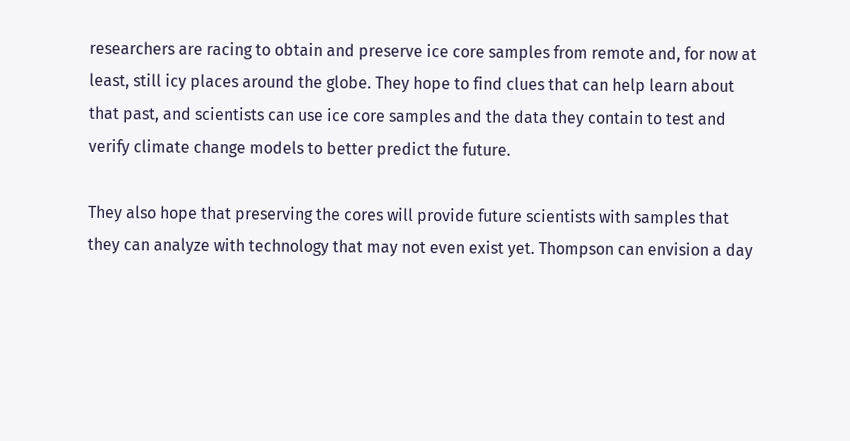researchers are racing to obtain and preserve ice core samples from remote and, for now at least, still icy places around the globe. They hope to find clues that can help learn about that past, and scientists can use ice core samples and the data they contain to test and verify climate change models to better predict the future.

They also hope that preserving the cores will provide future scientists with samples that they can analyze with technology that may not even exist yet. Thompson can envision a day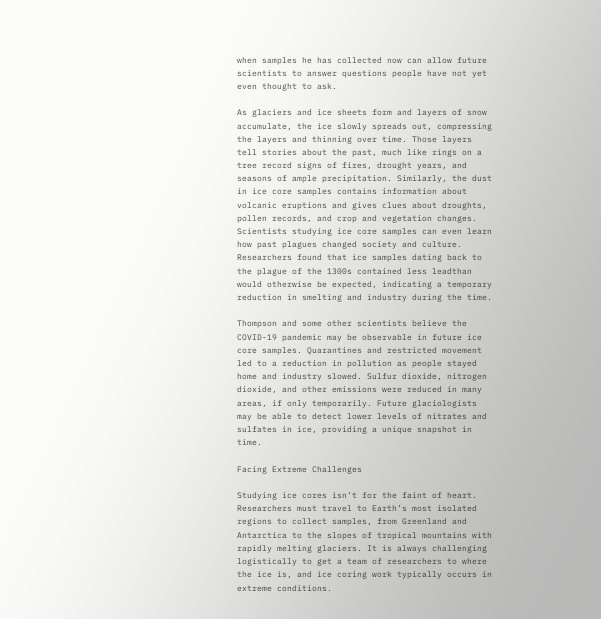when samples he has collected now can allow future scientists to answer questions people have not yet even thought to ask.

As glaciers and ice sheets form and layers of snow accumulate, the ice slowly spreads out, compressing the layers and thinning over time. Those layers tell stories about the past, much like rings on a tree record signs of fires, drought years, and seasons of ample precipitation. Similarly, the dust in ice core samples contains information about volcanic eruptions and gives clues about droughts, pollen records, and crop and vegetation changes. Scientists studying ice core samples can even learn how past plagues changed society and culture. Researchers found that ice samples dating back to the plague of the 1300s contained less leadthan would otherwise be expected, indicating a temporary reduction in smelting and industry during the time.

Thompson and some other scientists believe the COVID-19 pandemic may be observable in future ice core samples. Quarantines and restricted movement led to a reduction in pollution as people stayed home and industry slowed. Sulfur dioxide, nitrogen dioxide, and other emissions were reduced in many areas, if only temporarily. Future glaciologists may be able to detect lower levels of nitrates and sulfates in ice, providing a unique snapshot in time.

Facing Extreme Challenges

Studying ice cores isn’t for the faint of heart. Researchers must travel to Earth’s most isolated regions to collect samples, from Greenland and Antarctica to the slopes of tropical mountains with rapidly melting glaciers. It is always challenging logistically to get a team of researchers to where the ice is, and ice coring work typically occurs in extreme conditions.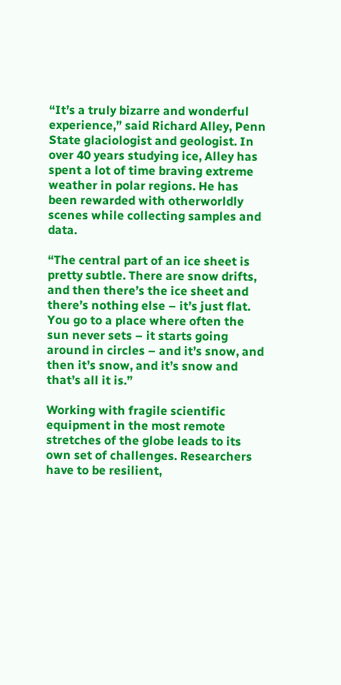“It’s a truly bizarre and wonderful experience,” said Richard Alley, Penn State glaciologist and geologist. In over 40 years studying ice, Alley has spent a lot of time braving extreme weather in polar regions. He has been rewarded with otherworldly scenes while collecting samples and data.

“The central part of an ice sheet is pretty subtle. There are snow drifts, and then there’s the ice sheet and there’s nothing else – it’s just flat. You go to a place where often the sun never sets – it starts going around in circles – and it’s snow, and then it’s snow, and it’s snow and that’s all it is.”

Working with fragile scientific equipment in the most remote stretches of the globe leads to its own set of challenges. Researchers have to be resilient,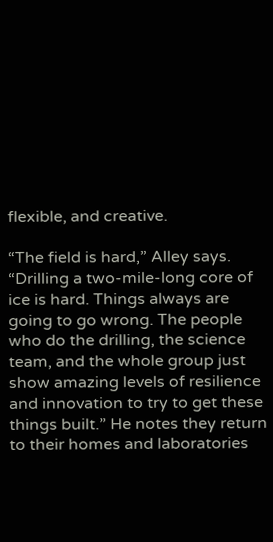flexible, and creative.

“The field is hard,” Alley says. “Drilling a two-mile-long core of ice is hard. Things always are going to go wrong. The people who do the drilling, the science team, and the whole group just show amazing levels of resilience and innovation to try to get these things built.” He notes they return to their homes and laboratories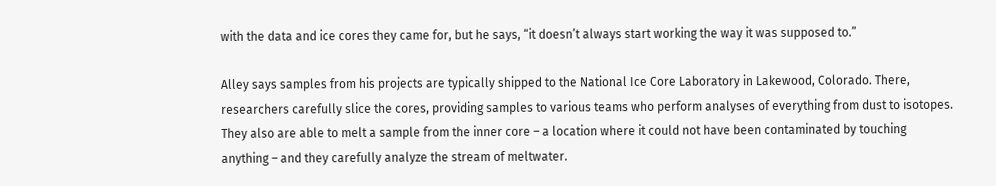with the data and ice cores they came for, but he says, “it doesn’t always start working the way it was supposed to.”

Alley says samples from his projects are typically shipped to the National Ice Core Laboratory in Lakewood, Colorado. There, researchers carefully slice the cores, providing samples to various teams who perform analyses of everything from dust to isotopes. They also are able to melt a sample from the inner core – a location where it could not have been contaminated by touching anything – and they carefully analyze the stream of meltwater.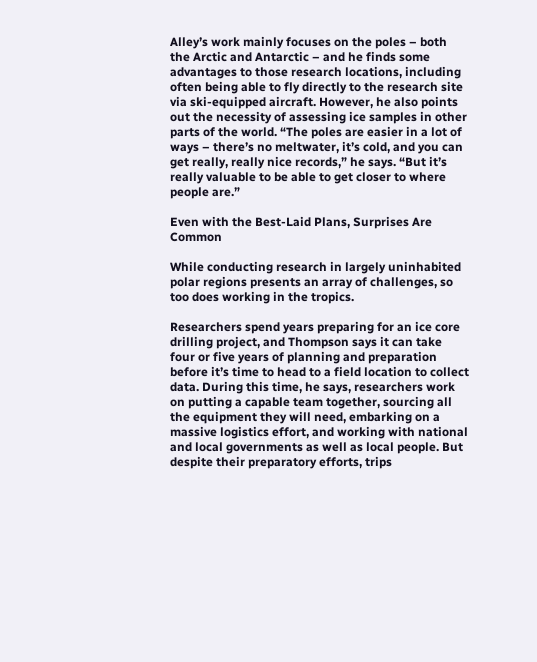Alley’s work mainly focuses on the poles – both the Arctic and Antarctic – and he finds some advantages to those research locations, including often being able to fly directly to the research site via ski-equipped aircraft. However, he also points out the necessity of assessing ice samples in other parts of the world. “The poles are easier in a lot of ways – there’s no meltwater, it’s cold, and you can get really, really nice records,” he says. “But it’s really valuable to be able to get closer to where people are.”

Even with the Best-Laid Plans, Surprises Are Common

While conducting research in largely uninhabited polar regions presents an array of challenges, so too does working in the tropics.

Researchers spend years preparing for an ice core drilling project, and Thompson says it can take four or five years of planning and preparation before it’s time to head to a field location to collect data. During this time, he says, researchers work on putting a capable team together, sourcing all the equipment they will need, embarking on a massive logistics effort, and working with national and local governments as well as local people. But despite their preparatory efforts, trips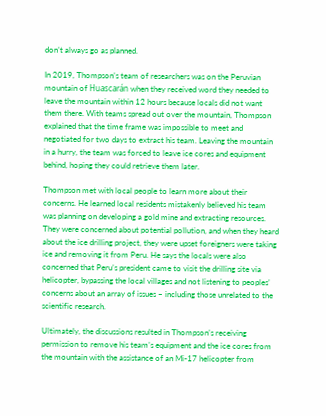don’t always go as planned.

In 2019, Thompson’s team of researchers was on the Peruvian mountain of Huascarán when they received word they needed to leave the mountain within 12 hours because locals did not want them there. With teams spread out over the mountain, Thompson explained that the time frame was impossible to meet and negotiated for two days to extract his team. Leaving the mountain in a hurry, the team was forced to leave ice cores and equipment behind, hoping they could retrieve them later.

Thompson met with local people to learn more about their concerns. He learned local residents mistakenly believed his team was planning on developing a gold mine and extracting resources. They were concerned about potential pollution, and when they heard about the ice drilling project, they were upset foreigners were taking ice and removing it from Peru. He says the locals were also concerned that Peru’s president came to visit the drilling site via helicopter, bypassing the local villages and not listening to peoples’ concerns about an array of issues – including those unrelated to the scientific research.

Ultimately, the discussions resulted in Thompson’s receiving permission to remove his team’s equipment and the ice cores from the mountain with the assistance of an Mi-17 helicopter from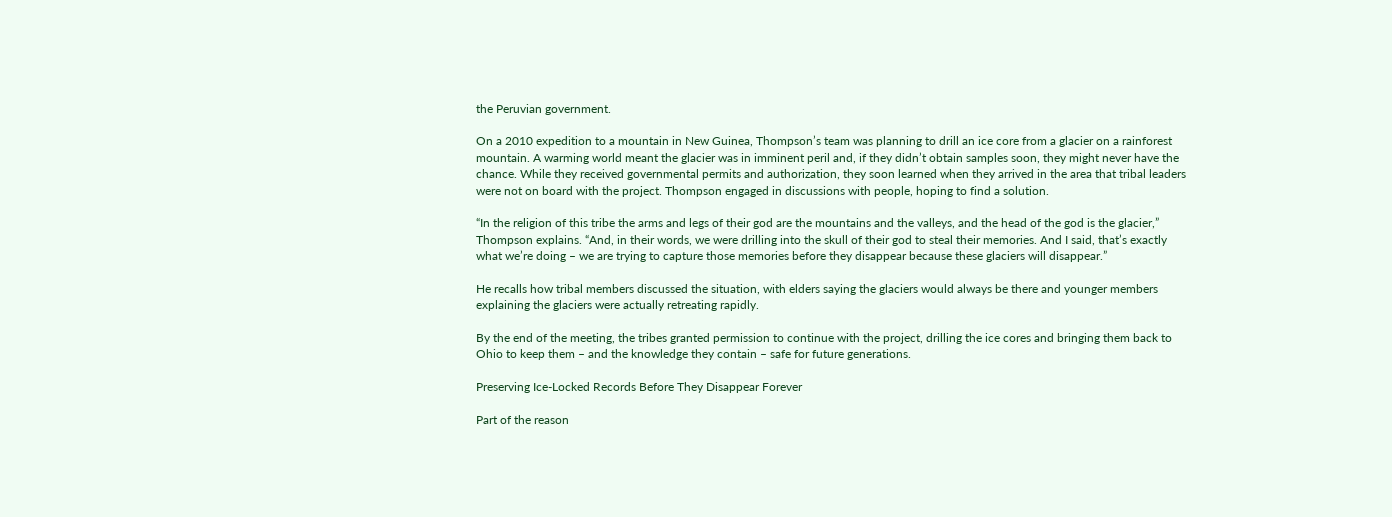the Peruvian government.

On a 2010 expedition to a mountain in New Guinea, Thompson’s team was planning to drill an ice core from a glacier on a rainforest mountain. A warming world meant the glacier was in imminent peril and, if they didn’t obtain samples soon, they might never have the chance. While they received governmental permits and authorization, they soon learned when they arrived in the area that tribal leaders were not on board with the project. Thompson engaged in discussions with people, hoping to find a solution.

“In the religion of this tribe the arms and legs of their god are the mountains and the valleys, and the head of the god is the glacier,” Thompson explains. “And, in their words, we were drilling into the skull of their god to steal their memories. And I said, that’s exactly what we’re doing – we are trying to capture those memories before they disappear because these glaciers will disappear.”

He recalls how tribal members discussed the situation, with elders saying the glaciers would always be there and younger members explaining the glaciers were actually retreating rapidly.

By the end of the meeting, the tribes granted permission to continue with the project, drilling the ice cores and bringing them back to Ohio to keep them – and the knowledge they contain – safe for future generations.

Preserving Ice-Locked Records Before They Disappear Forever

Part of the reason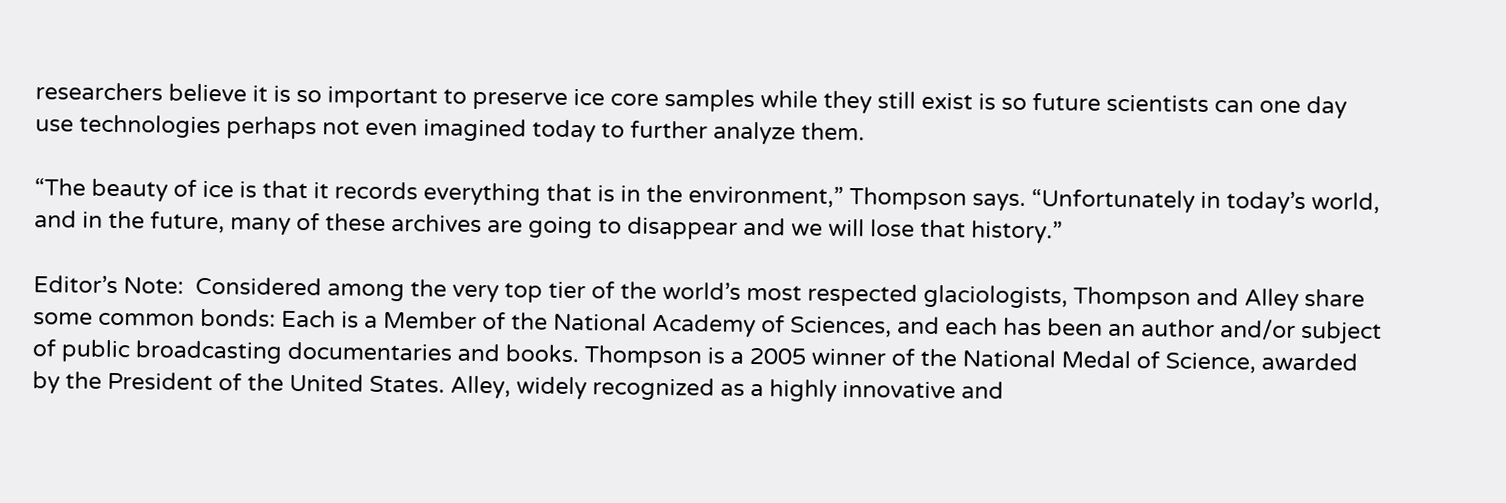researchers believe it is so important to preserve ice core samples while they still exist is so future scientists can one day use technologies perhaps not even imagined today to further analyze them.

“The beauty of ice is that it records everything that is in the environment,” Thompson says. “Unfortunately in today’s world, and in the future, many of these archives are going to disappear and we will lose that history.”

Editor’s Note:  Considered among the very top tier of the world’s most respected glaciologists, Thompson and Alley share some common bonds: Each is a Member of the National Academy of Sciences, and each has been an author and/or subject of public broadcasting documentaries and books. Thompson is a 2005 winner of the National Medal of Science, awarded by the President of the United States. Alley, widely recognized as a highly innovative and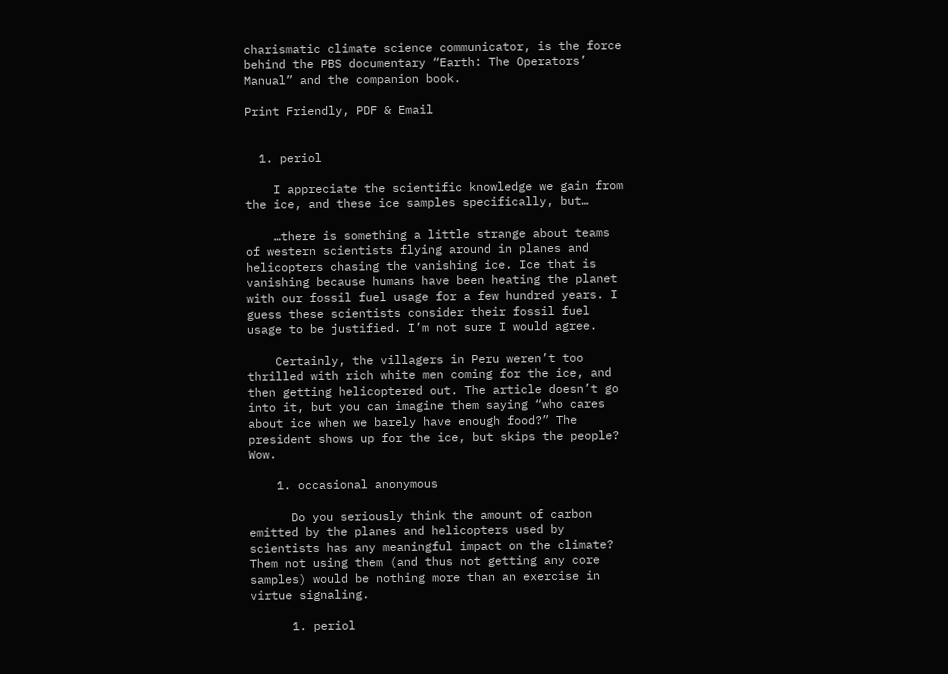charismatic climate science communicator, is the force behind the PBS documentary “Earth: The Operators’ Manual” and the companion book.

Print Friendly, PDF & Email


  1. periol

    I appreciate the scientific knowledge we gain from the ice, and these ice samples specifically, but…

    …there is something a little strange about teams of western scientists flying around in planes and helicopters chasing the vanishing ice. Ice that is vanishing because humans have been heating the planet with our fossil fuel usage for a few hundred years. I guess these scientists consider their fossil fuel usage to be justified. I’m not sure I would agree.

    Certainly, the villagers in Peru weren’t too thrilled with rich white men coming for the ice, and then getting helicoptered out. The article doesn’t go into it, but you can imagine them saying “who cares about ice when we barely have enough food?” The president shows up for the ice, but skips the people? Wow.

    1. occasional anonymous

      Do you seriously think the amount of carbon emitted by the planes and helicopters used by scientists has any meaningful impact on the climate? Them not using them (and thus not getting any core samples) would be nothing more than an exercise in virtue signaling.

      1. periol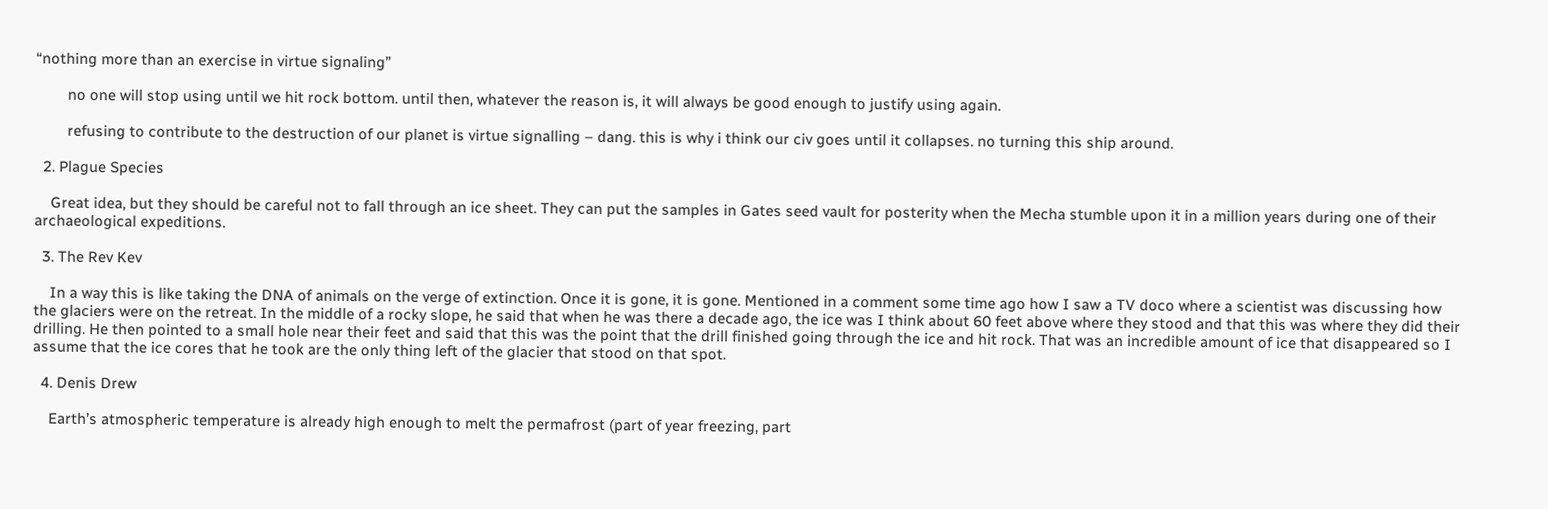“nothing more than an exercise in virtue signaling”

        no one will stop using until we hit rock bottom. until then, whatever the reason is, it will always be good enough to justify using again.

        refusing to contribute to the destruction of our planet is virtue signalling – dang. this is why i think our civ goes until it collapses. no turning this ship around.

  2. Plague Species

    Great idea, but they should be careful not to fall through an ice sheet. They can put the samples in Gates seed vault for posterity when the Mecha stumble upon it in a million years during one of their archaeological expeditions.

  3. The Rev Kev

    In a way this is like taking the DNA of animals on the verge of extinction. Once it is gone, it is gone. Mentioned in a comment some time ago how I saw a TV doco where a scientist was discussing how the glaciers were on the retreat. In the middle of a rocky slope, he said that when he was there a decade ago, the ice was I think about 60 feet above where they stood and that this was where they did their drilling. He then pointed to a small hole near their feet and said that this was the point that the drill finished going through the ice and hit rock. That was an incredible amount of ice that disappeared so I assume that the ice cores that he took are the only thing left of the glacier that stood on that spot.

  4. Denis Drew

    Earth’s atmospheric temperature is already high enough to melt the permafrost (part of year freezing, part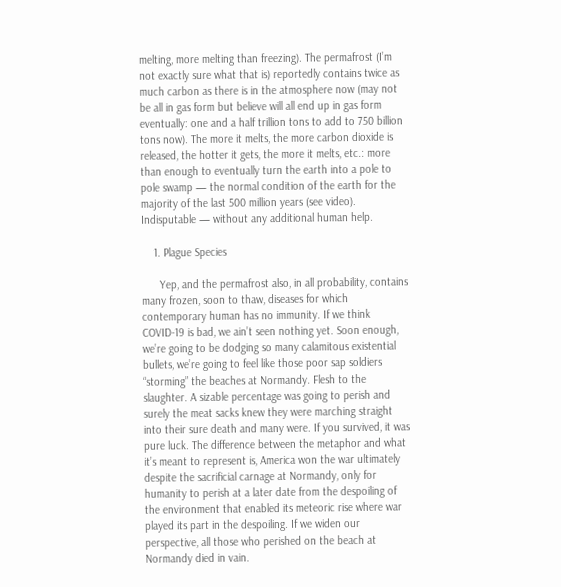melting, more melting than freezing). The permafrost (I’m not exactly sure what that is) reportedly contains twice as much carbon as there is in the atmosphere now (may not be all in gas form but believe will all end up in gas form eventually: one and a half trillion tons to add to 750 billion tons now). The more it melts, the more carbon dioxide is released, the hotter it gets, the more it melts, etc.: more than enough to eventually turn the earth into a pole to pole swamp — the normal condition of the earth for the majority of the last 500 million years (see video). Indisputable — without any additional human help.

    1. Plague Species

      Yep, and the permafrost also, in all probability, contains many frozen, soon to thaw, diseases for which contemporary human has no immunity. If we think COVID-19 is bad, we ain’t seen nothing yet. Soon enough, we’re going to be dodging so many calamitous existential bullets, we’re going to feel like those poor sap soldiers “storming” the beaches at Normandy. Flesh to the slaughter. A sizable percentage was going to perish and surely the meat sacks knew they were marching straight into their sure death and many were. If you survived, it was pure luck. The difference between the metaphor and what it’s meant to represent is, America won the war ultimately despite the sacrificial carnage at Normandy, only for humanity to perish at a later date from the despoiling of the environment that enabled its meteoric rise where war played its part in the despoiling. If we widen our perspective, all those who perished on the beach at Normandy died in vain.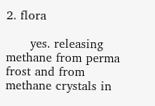2. flora

      yes. releasing methane from perma frost and from methane crystals in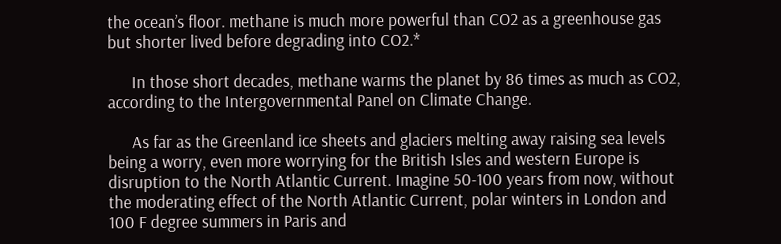the ocean’s floor. methane is much more powerful than CO2 as a greenhouse gas but shorter lived before degrading into CO2.*

      In those short decades, methane warms the planet by 86 times as much as CO2, according to the Intergovernmental Panel on Climate Change.

      As far as the Greenland ice sheets and glaciers melting away raising sea levels being a worry, even more worrying for the British Isles and western Europe is disruption to the North Atlantic Current. Imagine 50-100 years from now, without the moderating effect of the North Atlantic Current, polar winters in London and 100 F degree summers in Paris and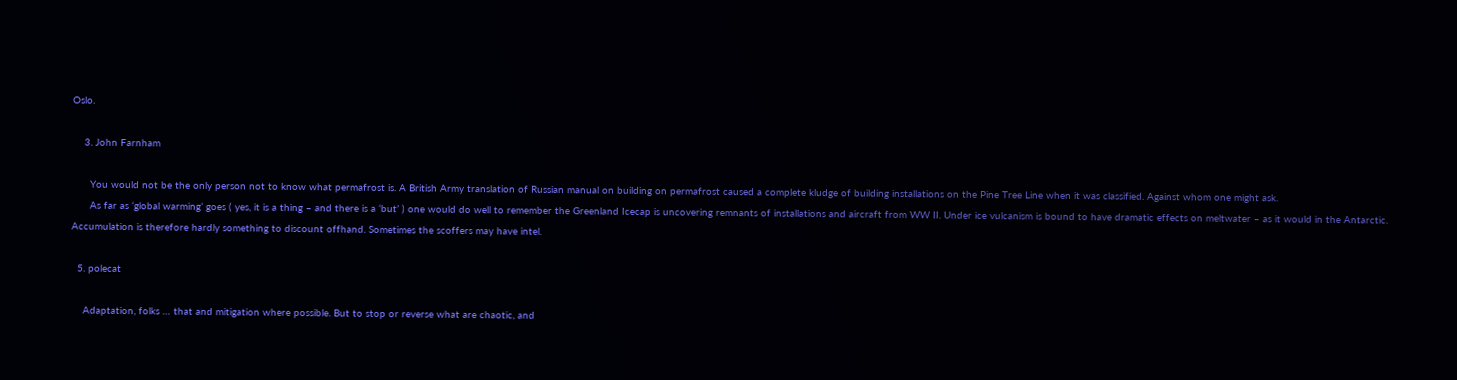Oslo.

    3. John Farnham

      You would not be the only person not to know what permafrost is. A British Army translation of Russian manual on building on permafrost caused a complete kludge of building installations on the Pine Tree Line when it was classified. Against whom one might ask.
      As far as ‘global warming’ goes ( yes, it is a thing – and there is a ‘but’ ) one would do well to remember the Greenland Icecap is uncovering remnants of installations and aircraft from WW II. Under ice vulcanism is bound to have dramatic effects on meltwater – as it would in the Antarctic. Accumulation is therefore hardly something to discount offhand. Sometimes the scoffers may have intel.

  5. polecat

    Adaptation, folks … that and mitigation where possible. But to stop or reverse what are chaotic, and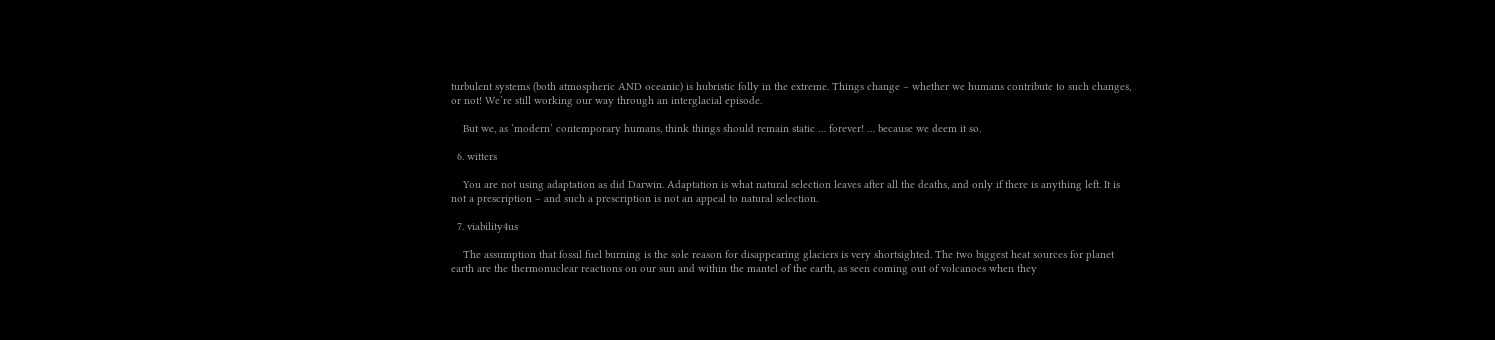turbulent systems (both atmospheric AND oceanic) is hubristic folly in the extreme. Things change – whether we humans contribute to such changes, or not! We’re still working our way through an interglacial episode.

    But we, as ‘modern’ contemporary humans, think things should remain static … forever! … because we deem it so.

  6. witters

    You are not using adaptation as did Darwin. Adaptation is what natural selection leaves after all the deaths, and only if there is anything left. It is not a prescription – and such a prescription is not an appeal to natural selection.

  7. viability4us

    The assumption that fossil fuel burning is the sole reason for disappearing glaciers is very shortsighted. The two biggest heat sources for planet earth are the thermonuclear reactions on our sun and within the mantel of the earth, as seen coming out of volcanoes when they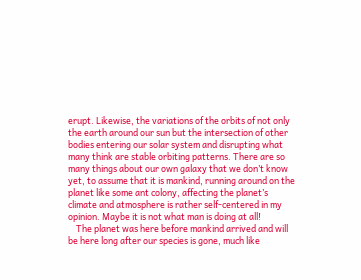erupt. Likewise, the variations of the orbits of not only the earth around our sun but the intersection of other bodies entering our solar system and disrupting what many think are stable orbiting patterns. There are so many things about our own galaxy that we don’t know yet, to assume that it is mankind, running around on the planet like some ant colony, affecting the planet’s climate and atmosphere is rather self-centered in my opinion. Maybe it is not what man is doing at all!
    The planet was here before mankind arrived and will be here long after our species is gone, much like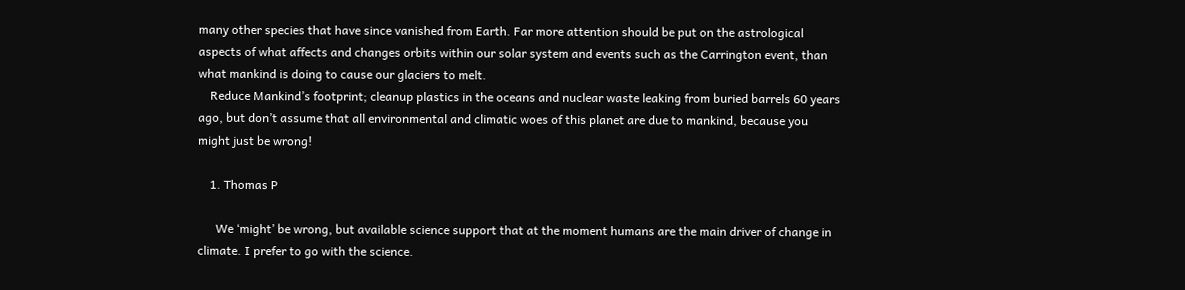many other species that have since vanished from Earth. Far more attention should be put on the astrological aspects of what affects and changes orbits within our solar system and events such as the Carrington event, than what mankind is doing to cause our glaciers to melt.
    Reduce Mankind’s footprint; cleanup plastics in the oceans and nuclear waste leaking from buried barrels 60 years ago, but don’t assume that all environmental and climatic woes of this planet are due to mankind, because you might just be wrong!

    1. Thomas P

      We ‘might’ be wrong, but available science support that at the moment humans are the main driver of change in climate. I prefer to go with the science.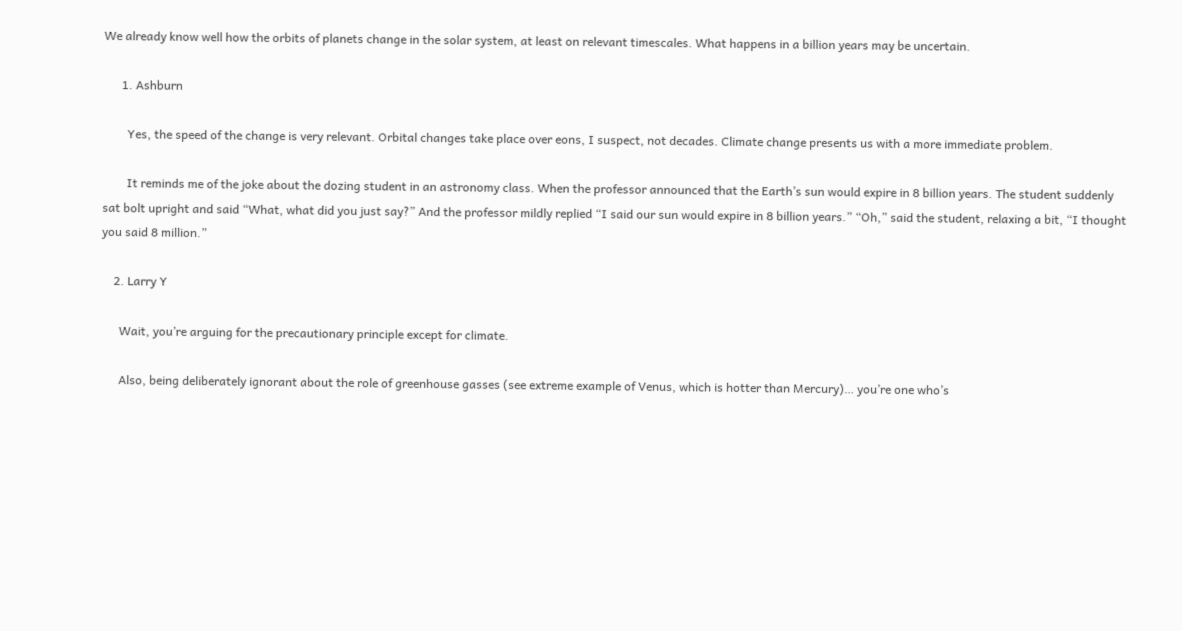We already know well how the orbits of planets change in the solar system, at least on relevant timescales. What happens in a billion years may be uncertain.

      1. Ashburn

        Yes, the speed of the change is very relevant. Orbital changes take place over eons, I suspect, not decades. Climate change presents us with a more immediate problem.

        It reminds me of the joke about the dozing student in an astronomy class. When the professor announced that the Earth’s sun would expire in 8 billion years. The student suddenly sat bolt upright and said “What, what did you just say?” And the professor mildly replied “I said our sun would expire in 8 billion years.” “Oh,” said the student, relaxing a bit, “I thought you said 8 million.”

    2. Larry Y

      Wait, you’re arguing for the precautionary principle except for climate.

      Also, being deliberately ignorant about the role of greenhouse gasses (see extreme example of Venus, which is hotter than Mercury)… you’re one who’s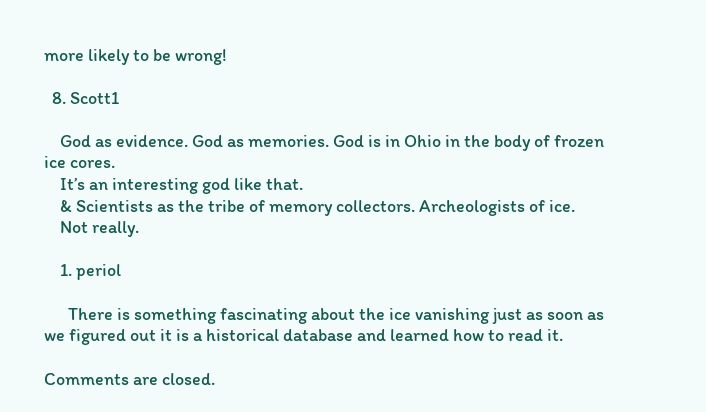more likely to be wrong!

  8. Scott1

    God as evidence. God as memories. God is in Ohio in the body of frozen ice cores.
    It’s an interesting god like that.
    & Scientists as the tribe of memory collectors. Archeologists of ice.
    Not really.

    1. periol

      There is something fascinating about the ice vanishing just as soon as we figured out it is a historical database and learned how to read it.

Comments are closed.